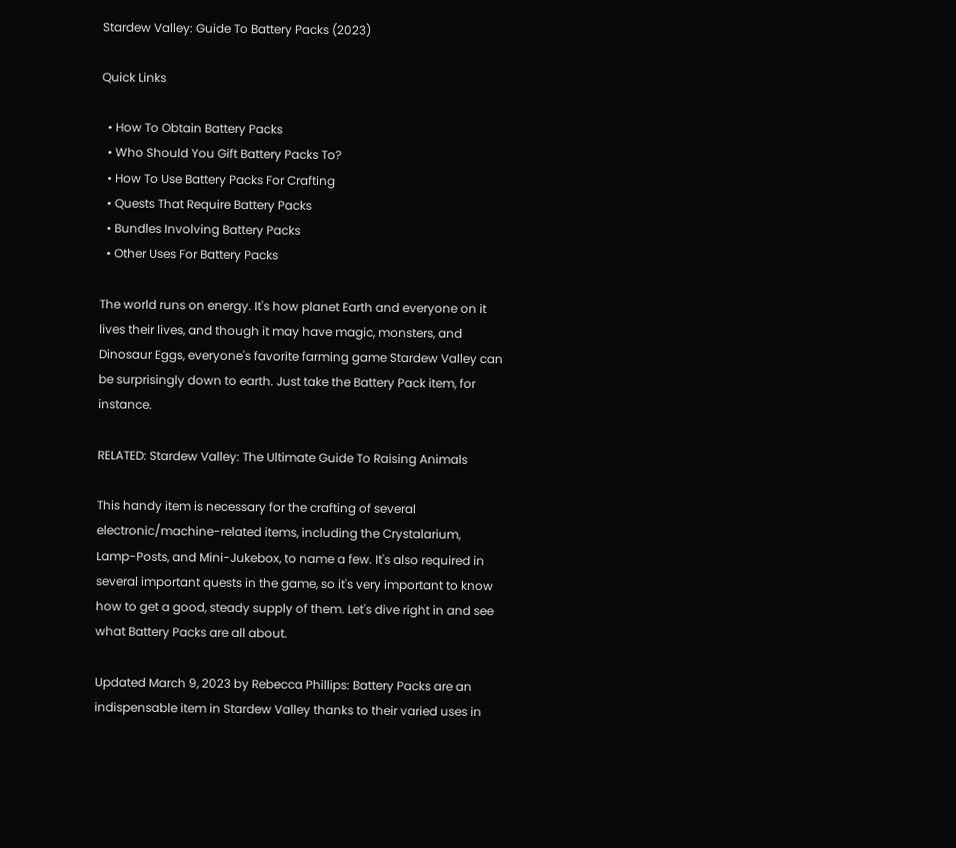Stardew Valley: Guide To Battery Packs (2023)

Quick Links

  • How To Obtain Battery Packs
  • Who Should You Gift Battery Packs To?
  • How To Use Battery Packs For Crafting
  • Quests That Require Battery Packs
  • Bundles Involving Battery Packs
  • Other Uses For Battery Packs

The world runs on energy. It's how planet Earth and everyone on it lives their lives, and though it may have magic, monsters, and Dinosaur Eggs, everyone's favorite farming game Stardew Valley can be surprisingly down to earth. Just take the Battery Pack item, for instance.

RELATED: Stardew Valley: The Ultimate Guide To Raising Animals

This handy item is necessary for the crafting of several electronic/machine-related items, including the Crystalarium, Lamp-Posts, and Mini-Jukebox, to name a few. It's also required in several important quests in the game, so it's very important to know how to get a good, steady supply of them. Let's dive right in and see what Battery Packs are all about.

Updated March 9, 2023 by Rebecca Phillips: Battery Packs are an indispensable item in Stardew Valley thanks to their varied uses in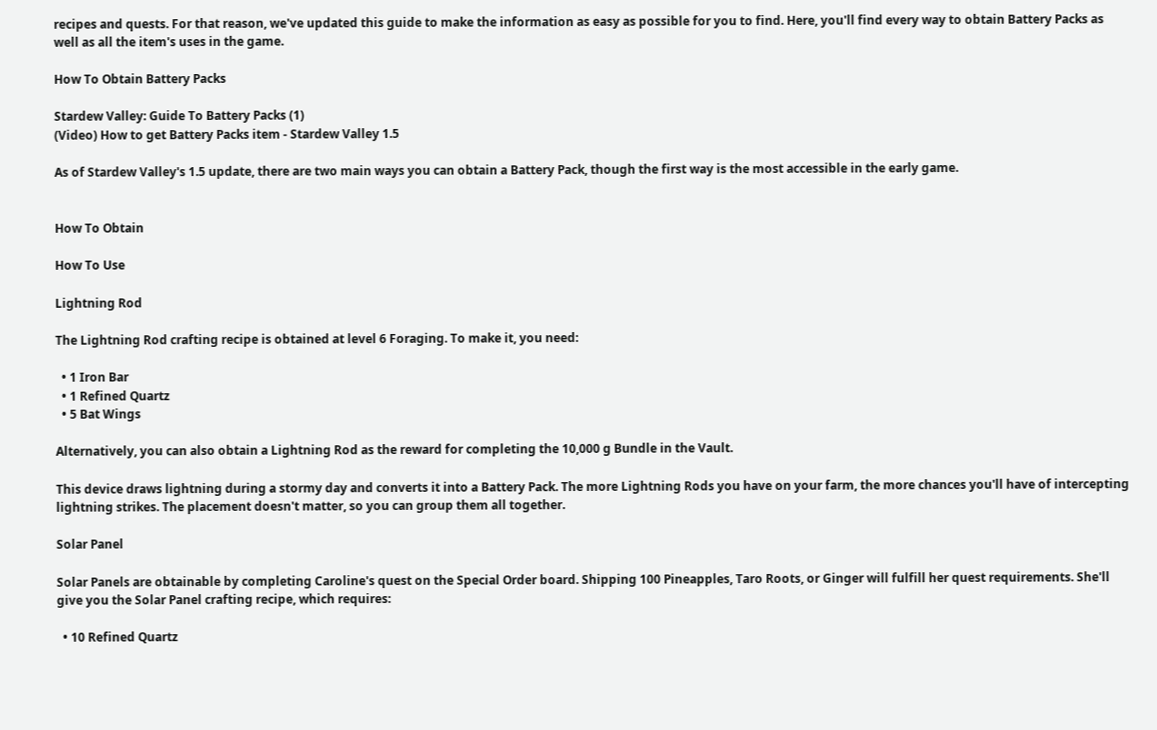recipes and quests. For that reason, we've updated this guide to make the information as easy as possible for you to find. Here, you'll find every way to obtain Battery Packs as well as all the item's uses in the game.

How To Obtain Battery Packs

Stardew Valley: Guide To Battery Packs (1)
(Video) How to get Battery Packs item - Stardew Valley 1.5

As of Stardew Valley's 1.5 update, there are two main ways you can obtain a Battery Pack, though the first way is the most accessible in the early game.


How To Obtain

How To Use

Lightning Rod

The Lightning Rod crafting recipe is obtained at level 6 Foraging. To make it, you need:

  • 1 Iron Bar
  • 1 Refined Quartz
  • 5 Bat Wings

Alternatively, you can also obtain a Lightning Rod as the reward for completing the 10,000 g Bundle in the Vault.

This device draws lightning during a stormy day and converts it into a Battery Pack. The more Lightning Rods you have on your farm, the more chances you'll have of intercepting lightning strikes. The placement doesn't matter, so you can group them all together.

Solar Panel

Solar Panels are obtainable by completing Caroline's quest on the Special Order board. Shipping 100 Pineapples, Taro Roots, or Ginger will fulfill her quest requirements. She'll give you the Solar Panel crafting recipe, which requires:

  • 10 Refined Quartz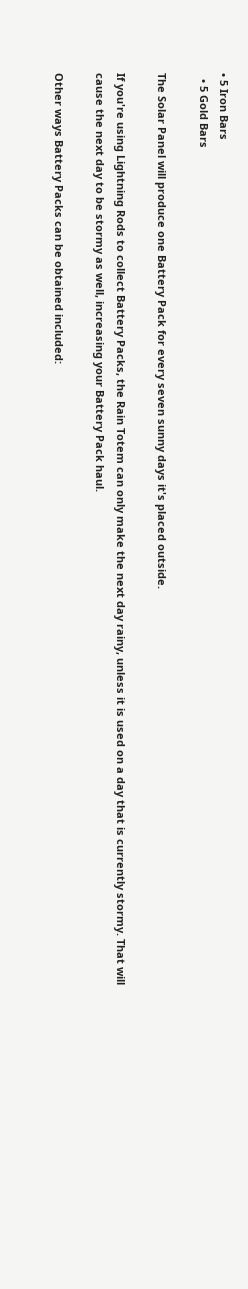• 5 Iron Bars
  • 5 Gold Bars

The Solar Panel will produce one Battery Pack for every seven sunny days it's placed outside.

If you're using Lightning Rods to collect Battery Packs, the Rain Totem can only make the next day rainy, unless it is used on a day that is currently stormy. That will cause the next day to be stormy as well, increasing your Battery Pack haul.

Other ways Battery Packs can be obtained included: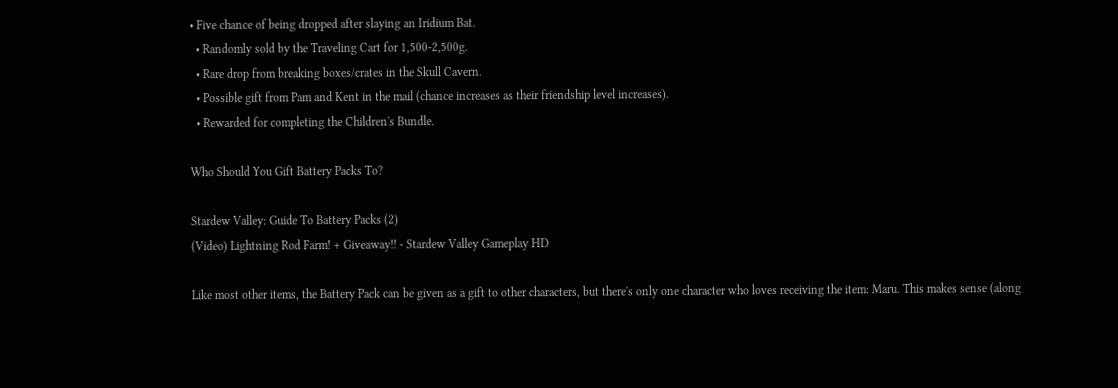• Five chance of being dropped after slaying an Iridium Bat.
  • Randomly sold by the Traveling Cart for 1,500-2,500g.
  • Rare drop from breaking boxes/crates in the Skull Cavern.
  • Possible gift from Pam and Kent in the mail (chance increases as their friendship level increases).
  • Rewarded for completing the Children's Bundle.

Who Should You Gift Battery Packs To?

Stardew Valley: Guide To Battery Packs (2)
(Video) Lightning Rod Farm! + Giveaway!! - Stardew Valley Gameplay HD

Like most other items, the Battery Pack can be given as a gift to other characters, but there's only one character who loves receiving the item: Maru. This makes sense (along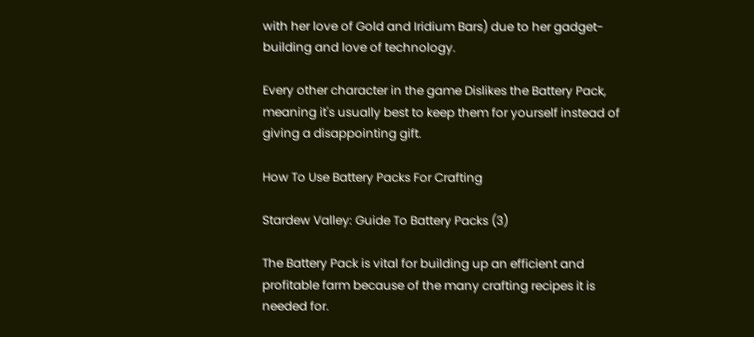with her love of Gold and Iridium Bars) due to her gadget-building and love of technology.

Every other character in the game Dislikes the Battery Pack, meaning it's usually best to keep them for yourself instead of giving a disappointing gift.

How To Use Battery Packs For Crafting

Stardew Valley: Guide To Battery Packs (3)

The Battery Pack is vital for building up an efficient and profitable farm because of the many crafting recipes it is needed for.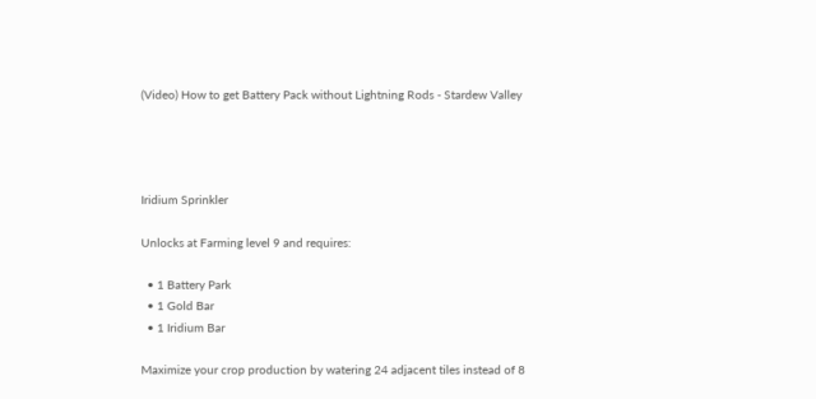(Video) How to get Battery Pack without Lightning Rods - Stardew Valley




Iridium Sprinkler

Unlocks at Farming level 9 and requires:

  • 1 Battery Park
  • 1 Gold Bar
  • 1 Iridium Bar

Maximize your crop production by watering 24 adjacent tiles instead of 8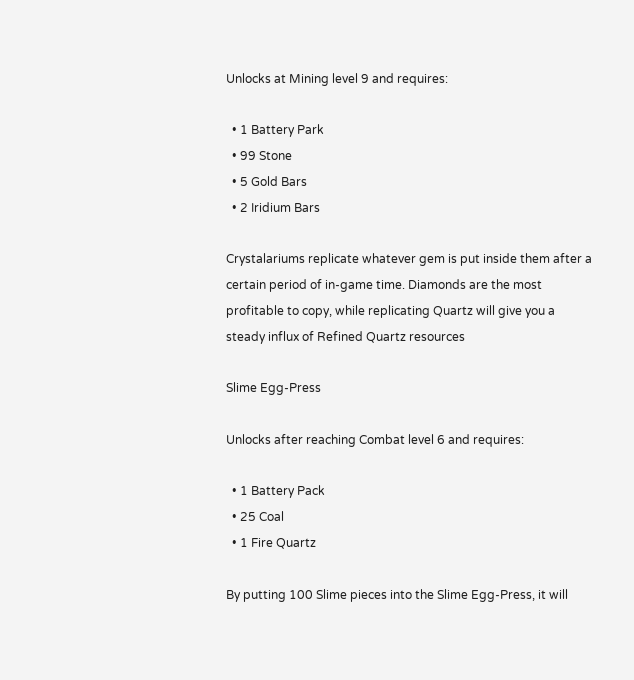Unlocks at Mining level 9 and requires:

  • 1 Battery Park
  • 99 Stone
  • 5 Gold Bars
  • 2 Iridium Bars

Crystalariums replicate whatever gem is put inside them after a certain period of in-game time. Diamonds are the most profitable to copy, while replicating Quartz will give you a steady influx of Refined Quartz resources

Slime Egg-Press

Unlocks after reaching Combat level 6 and requires:

  • 1 Battery Pack
  • 25 Coal
  • 1 Fire Quartz

By putting 100 Slime pieces into the Slime Egg-Press, it will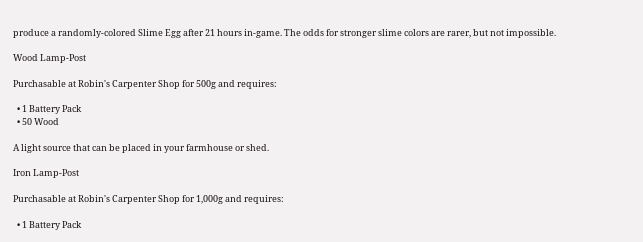produce a randomly-colored Slime Egg after 21 hours in-game. The odds for stronger slime colors are rarer, but not impossible.

Wood Lamp-Post

Purchasable at Robin's Carpenter Shop for 500g and requires:

  • 1 Battery Pack
  • 50 Wood

A light source that can be placed in your farmhouse or shed.

Iron Lamp-Post

Purchasable at Robin's Carpenter Shop for 1,000g and requires:

  • 1 Battery Pack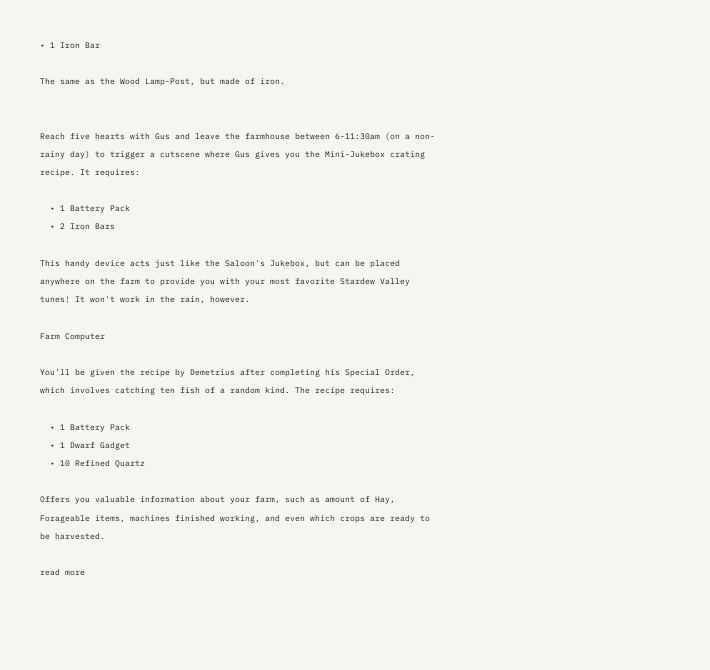• 1 Iron Bar

The same as the Wood Lamp-Post, but made of iron.


Reach five hearts with Gus and leave the farmhouse between 6-11:30am (on a non-rainy day) to trigger a cutscene where Gus gives you the Mini-Jukebox crating recipe. It requires:

  • 1 Battery Pack
  • 2 Iron Bars

This handy device acts just like the Saloon's Jukebox, but can be placed anywhere on the farm to provide you with your most favorite Stardew Valley tunes! It won't work in the rain, however.

Farm Computer

You'll be given the recipe by Demetrius after completing his Special Order, which involves catching ten fish of a random kind. The recipe requires:

  • 1 Battery Pack
  • 1 Dwarf Gadget
  • 10 Refined Quartz

Offers you valuable information about your farm, such as amount of Hay, Forageable items, machines finished working, and even which crops are ready to be harvested.

read more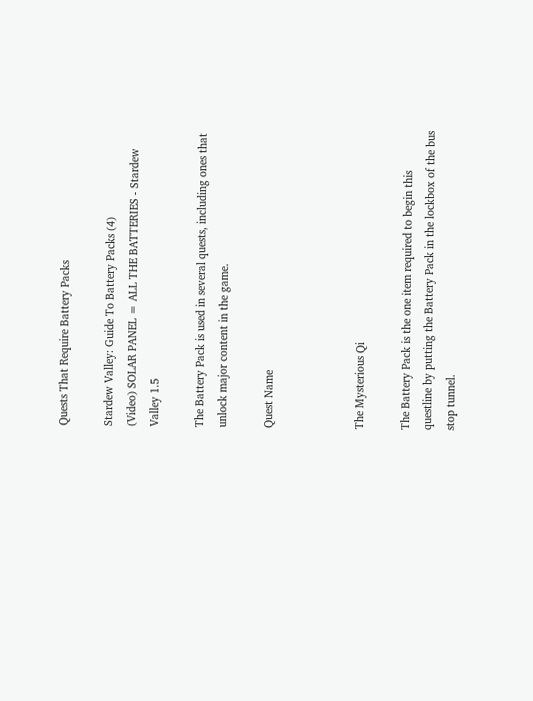Quests That Require Battery Packs

Stardew Valley: Guide To Battery Packs (4)
(Video) SOLAR PANEL = ALL THE BATTERIES - Stardew Valley 1.5

The Battery Pack is used in several quests, including ones that unlock major content in the game.

Quest Name



The Mysterious Qi

The Battery Pack is the one item required to begin this questline by putting the Battery Pack in the lockbox of the bus stop tunnel.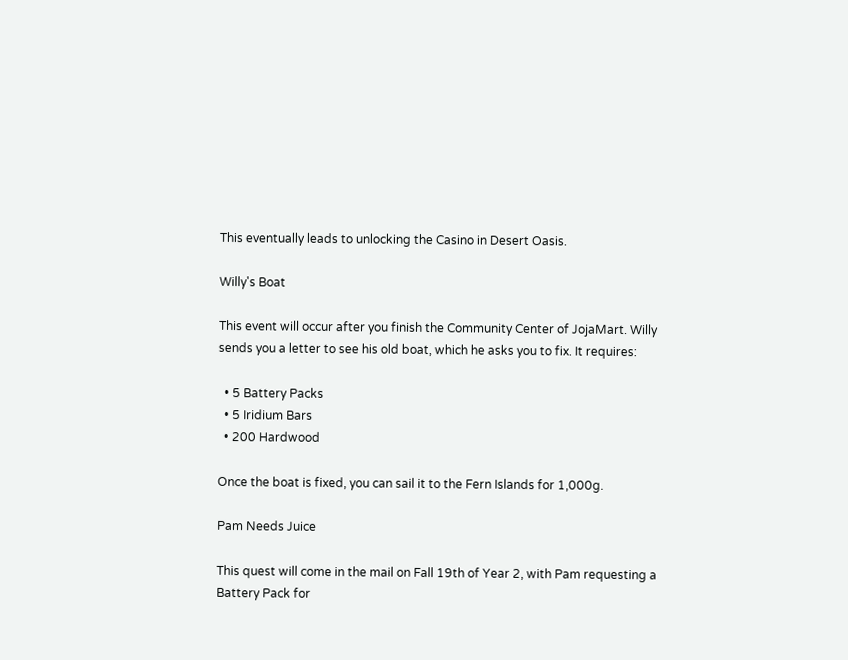This eventually leads to unlocking the Casino in Desert Oasis.

Willy's Boat

This event will occur after you finish the Community Center of JojaMart. Willy sends you a letter to see his old boat, which he asks you to fix. It requires:

  • 5 Battery Packs
  • 5 Iridium Bars
  • 200 Hardwood

Once the boat is fixed, you can sail it to the Fern Islands for 1,000g.

Pam Needs Juice

This quest will come in the mail on Fall 19th of Year 2, with Pam requesting a Battery Pack for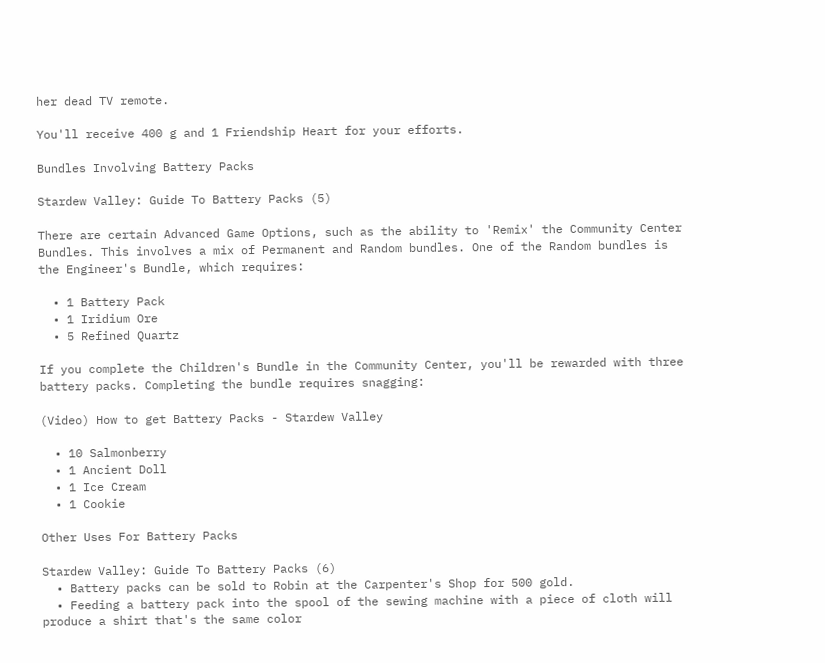her dead TV remote.

You'll receive 400 g and 1 Friendship Heart for your efforts.

Bundles Involving Battery Packs

Stardew Valley: Guide To Battery Packs (5)

There are certain Advanced Game Options, such as the ability to 'Remix' the Community Center Bundles. This involves a mix of Permanent and Random bundles. One of the Random bundles is the Engineer's Bundle, which requires:

  • 1 Battery Pack
  • 1 Iridium Ore
  • 5 Refined Quartz

If you complete the Children's Bundle in the Community Center, you'll be rewarded with three battery packs. Completing the bundle requires snagging:

(Video) How to get Battery Packs - Stardew Valley

  • 10 Salmonberry
  • 1 Ancient Doll
  • 1 Ice Cream
  • 1 Cookie

Other Uses For Battery Packs

Stardew Valley: Guide To Battery Packs (6)
  • Battery packs can be sold to Robin at the Carpenter's Shop for 500 gold.
  • Feeding a battery pack into the spool of the sewing machine with a piece of cloth will produce a shirt that's the same color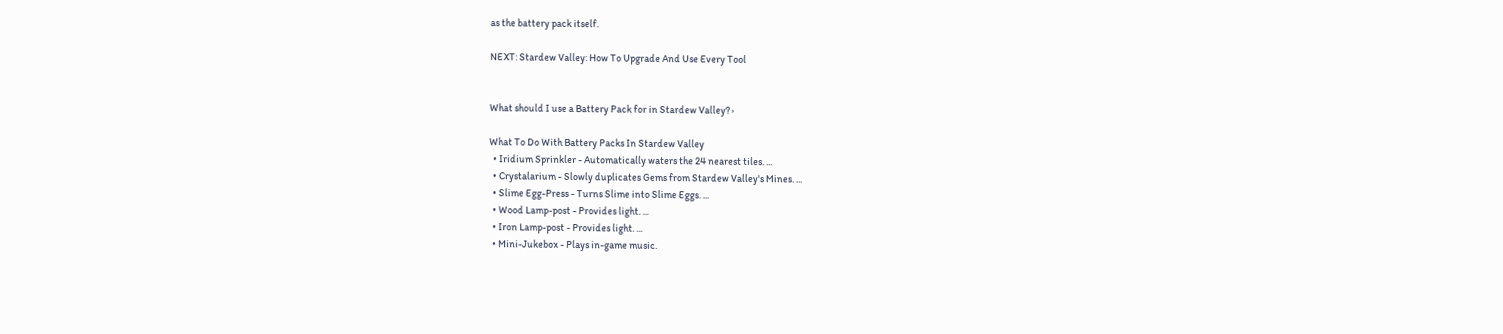as the battery pack itself.

NEXT: Stardew Valley: How To Upgrade And Use Every Tool


What should I use a Battery Pack for in Stardew Valley? ›

What To Do With Battery Packs In Stardew Valley
  • Iridium Sprinkler - Automatically waters the 24 nearest tiles. ...
  • Crystalarium - Slowly duplicates Gems from Stardew Valley's Mines. ...
  • Slime Egg-Press - Turns Slime into Slime Eggs. ...
  • Wood Lamp-post - Provides light. ...
  • Iron Lamp-post - Provides light. ...
  • Mini-Jukebox - Plays in-game music.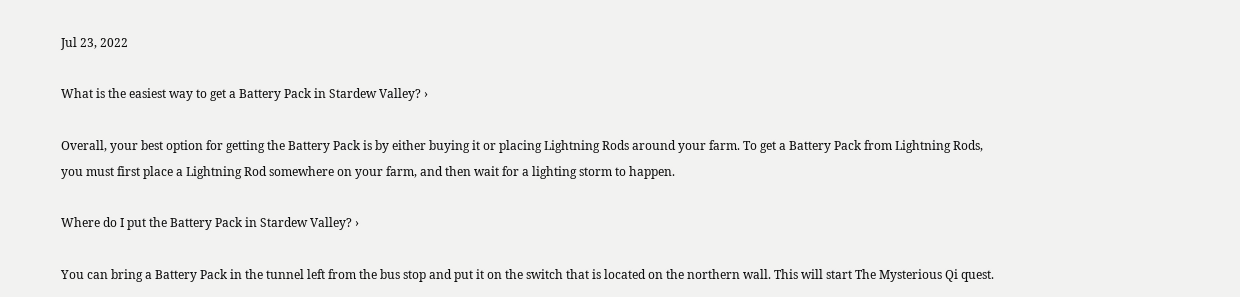Jul 23, 2022

What is the easiest way to get a Battery Pack in Stardew Valley? ›

Overall, your best option for getting the Battery Pack is by either buying it or placing Lightning Rods around your farm. To get a Battery Pack from Lightning Rods, you must first place a Lightning Rod somewhere on your farm, and then wait for a lighting storm to happen.

Where do I put the Battery Pack in Stardew Valley? ›

You can bring a Battery Pack in the tunnel left from the bus stop and put it on the switch that is located on the northern wall. This will start The Mysterious Qi quest.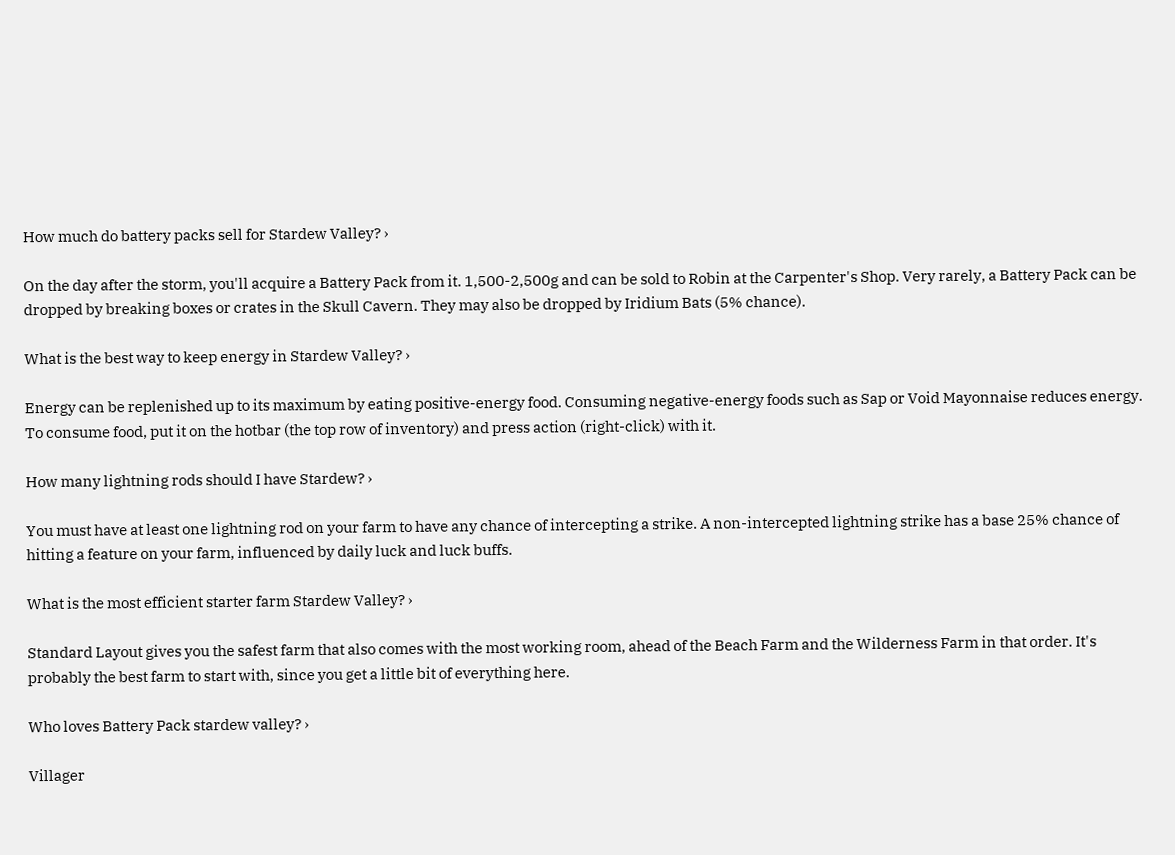How much do battery packs sell for Stardew Valley? ›

On the day after the storm, you'll acquire a Battery Pack from it. 1,500-2,500g and can be sold to Robin at the Carpenter's Shop. Very rarely, a Battery Pack can be dropped by breaking boxes or crates in the Skull Cavern. They may also be dropped by Iridium Bats (5% chance).

What is the best way to keep energy in Stardew Valley? ›

Energy can be replenished up to its maximum by eating positive-energy food. Consuming negative-energy foods such as Sap or Void Mayonnaise reduces energy. To consume food, put it on the hotbar (the top row of inventory) and press action (right-click) with it.

How many lightning rods should I have Stardew? ›

You must have at least one lightning rod on your farm to have any chance of intercepting a strike. A non-intercepted lightning strike has a base 25% chance of hitting a feature on your farm, influenced by daily luck and luck buffs.

What is the most efficient starter farm Stardew Valley? ›

Standard Layout gives you the safest farm that also comes with the most working room, ahead of the Beach Farm and the Wilderness Farm in that order. It's probably the best farm to start with, since you get a little bit of everything here.

Who loves Battery Pack stardew valley? ›

Villager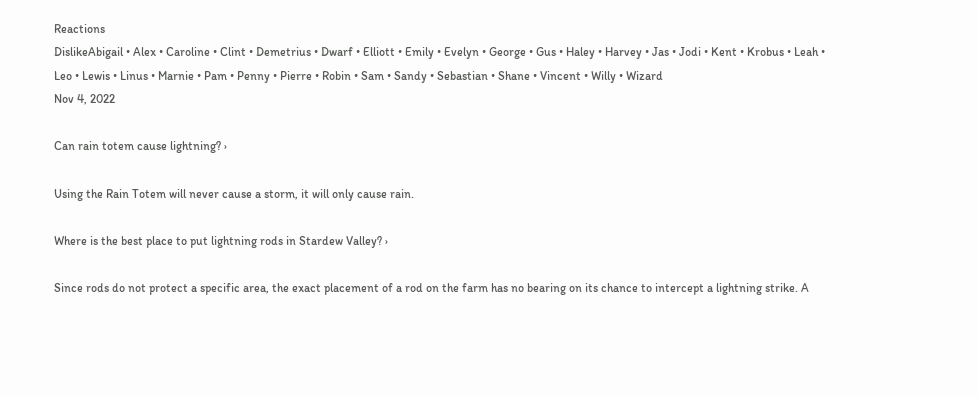Reactions
DislikeAbigail • Alex • Caroline • Clint • Demetrius • Dwarf • Elliott • Emily • Evelyn • George • Gus • Haley • Harvey • Jas • Jodi • Kent • Krobus • Leah • Leo • Lewis • Linus • Marnie • Pam • Penny • Pierre • Robin • Sam • Sandy • Sebastian • Shane • Vincent • Willy • Wizard
Nov 4, 2022

Can rain totem cause lightning? ›

Using the Rain Totem will never cause a storm, it will only cause rain.

Where is the best place to put lightning rods in Stardew Valley? ›

Since rods do not protect a specific area, the exact placement of a rod on the farm has no bearing on its chance to intercept a lightning strike. A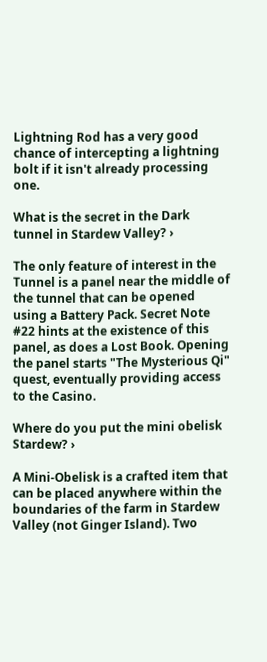Lightning Rod has a very good chance of intercepting a lightning bolt if it isn't already processing one.

What is the secret in the Dark tunnel in Stardew Valley? ›

The only feature of interest in the Tunnel is a panel near the middle of the tunnel that can be opened using a Battery Pack. Secret Note #22 hints at the existence of this panel, as does a Lost Book. Opening the panel starts "The Mysterious Qi" quest, eventually providing access to the Casino.

Where do you put the mini obelisk Stardew? ›

A Mini-Obelisk is a crafted item that can be placed anywhere within the boundaries of the farm in Stardew Valley (not Ginger Island). Two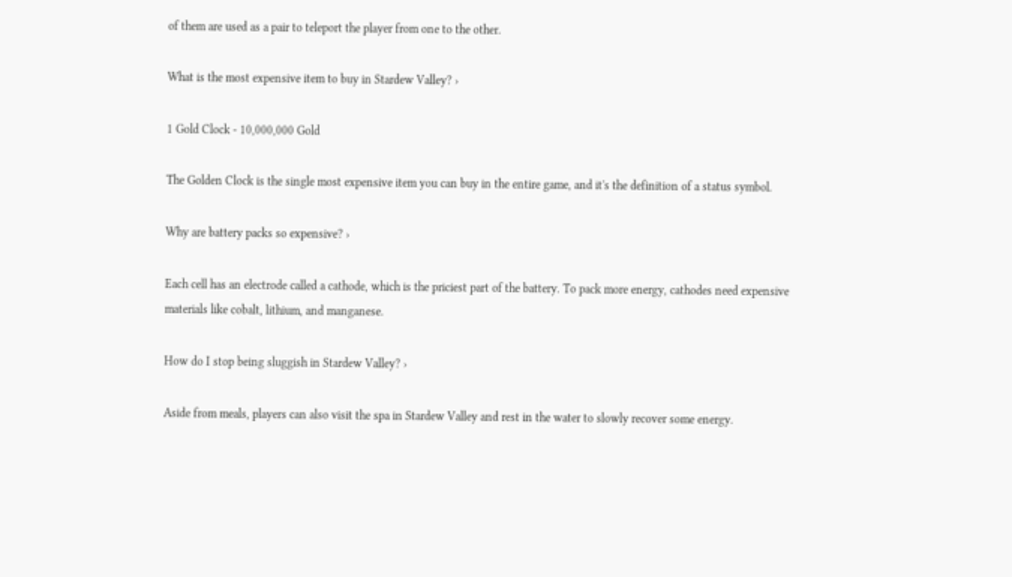of them are used as a pair to teleport the player from one to the other.

What is the most expensive item to buy in Stardew Valley? ›

1 Gold Clock - 10,000,000 Gold

The Golden Clock is the single most expensive item you can buy in the entire game, and it's the definition of a status symbol.

Why are battery packs so expensive? ›

Each cell has an electrode called a cathode, which is the priciest part of the battery. To pack more energy, cathodes need expensive materials like cobalt, lithium, and manganese.

How do I stop being sluggish in Stardew Valley? ›

Aside from meals, players can also visit the spa in Stardew Valley and rest in the water to slowly recover some energy.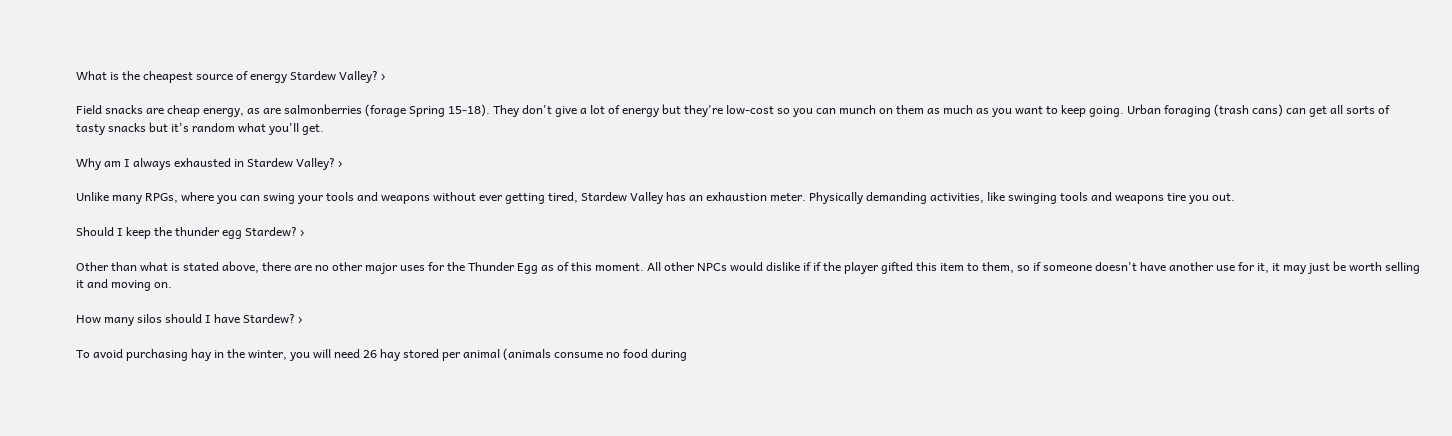What is the cheapest source of energy Stardew Valley? ›

Field snacks are cheap energy, as are salmonberries (forage Spring 15-18). They don't give a lot of energy but they're low-cost so you can munch on them as much as you want to keep going. Urban foraging (trash cans) can get all sorts of tasty snacks but it's random what you'll get.

Why am I always exhausted in Stardew Valley? ›

Unlike many RPGs, where you can swing your tools and weapons without ever getting tired, Stardew Valley has an exhaustion meter. Physically demanding activities, like swinging tools and weapons tire you out.

Should I keep the thunder egg Stardew? ›

Other than what is stated above, there are no other major uses for the Thunder Egg as of this moment. All other NPCs would dislike if if the player gifted this item to them, so if someone doesn't have another use for it, it may just be worth selling it and moving on.

How many silos should I have Stardew? ›

To avoid purchasing hay in the winter, you will need 26 hay stored per animal (animals consume no food during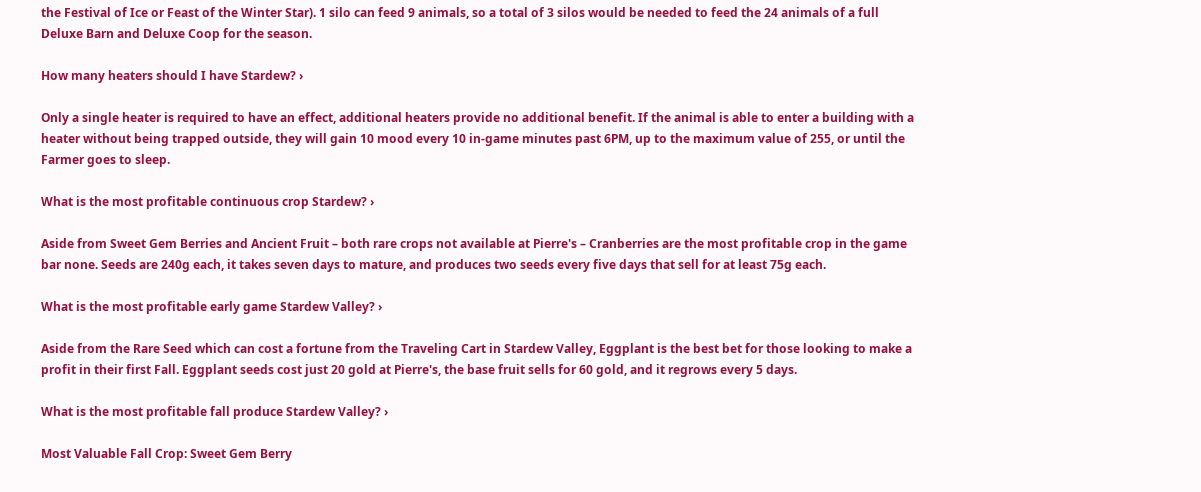the Festival of Ice or Feast of the Winter Star). 1 silo can feed 9 animals, so a total of 3 silos would be needed to feed the 24 animals of a full Deluxe Barn and Deluxe Coop for the season.

How many heaters should I have Stardew? ›

Only a single heater is required to have an effect, additional heaters provide no additional benefit. If the animal is able to enter a building with a heater without being trapped outside, they will gain 10 mood every 10 in-game minutes past 6PM, up to the maximum value of 255, or until the Farmer goes to sleep.

What is the most profitable continuous crop Stardew? ›

Aside from Sweet Gem Berries and Ancient Fruit – both rare crops not available at Pierre's – Cranberries are the most profitable crop in the game bar none. Seeds are 240g each, it takes seven days to mature, and produces two seeds every five days that sell for at least 75g each.

What is the most profitable early game Stardew Valley? ›

Aside from the Rare Seed which can cost a fortune from the Traveling Cart in Stardew Valley, Eggplant is the best bet for those looking to make a profit in their first Fall. Eggplant seeds cost just 20 gold at Pierre's, the base fruit sells for 60 gold, and it regrows every 5 days.

What is the most profitable fall produce Stardew Valley? ›

Most Valuable Fall Crop: Sweet Gem Berry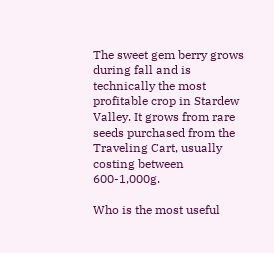The sweet gem berry grows during fall and is technically the most profitable crop in Stardew Valley. It grows from rare seeds purchased from the Traveling Cart, usually costing between 600-1,000g.

Who is the most useful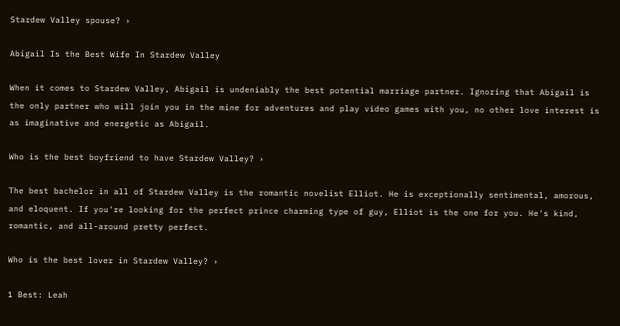Stardew Valley spouse? ›

Abigail Is the Best Wife In Stardew Valley

When it comes to Stardew Valley, Abigail is undeniably the best potential marriage partner. Ignoring that Abigail is the only partner who will join you in the mine for adventures and play video games with you, no other love interest is as imaginative and energetic as Abigail.

Who is the best boyfriend to have Stardew Valley? ›

The best bachelor in all of Stardew Valley is the romantic novelist Elliot. He is exceptionally sentimental, amorous, and eloquent. If you're looking for the perfect prince charming type of guy, Elliot is the one for you. He's kind, romantic, and all-around pretty perfect.

Who is the best lover in Stardew Valley? ›

1 Best: Leah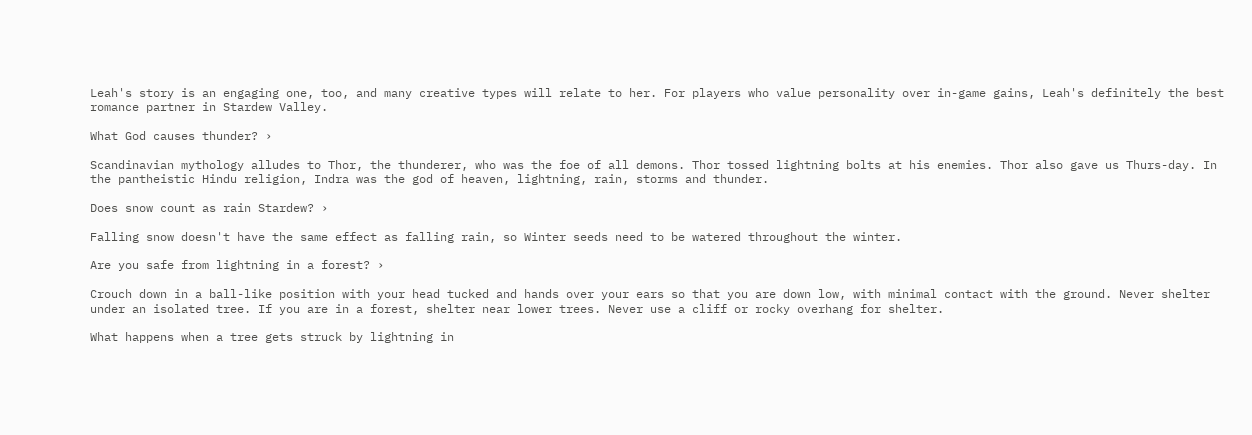Leah's story is an engaging one, too, and many creative types will relate to her. For players who value personality over in-game gains, Leah's definitely the best romance partner in Stardew Valley.

What God causes thunder? ›

Scandinavian mythology alludes to Thor, the thunderer, who was the foe of all demons. Thor tossed lightning bolts at his enemies. Thor also gave us Thurs-day. In the pantheistic Hindu religion, Indra was the god of heaven, lightning, rain, storms and thunder.

Does snow count as rain Stardew? ›

Falling snow doesn't have the same effect as falling rain, so Winter seeds need to be watered throughout the winter.

Are you safe from lightning in a forest? ›

Crouch down in a ball-like position with your head tucked and hands over your ears so that you are down low, with minimal contact with the ground. Never shelter under an isolated tree. If you are in a forest, shelter near lower trees. Never use a cliff or rocky overhang for shelter.

What happens when a tree gets struck by lightning in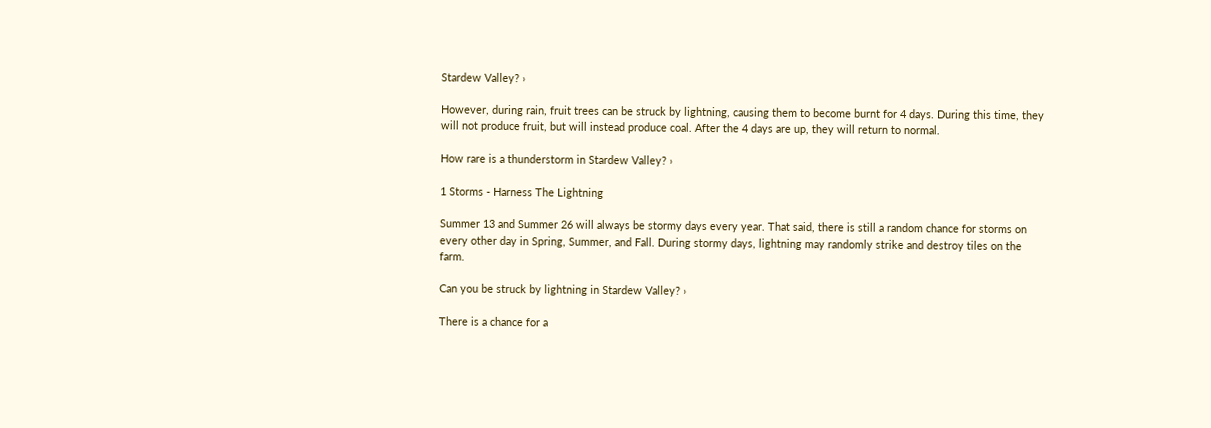Stardew Valley? ›

However, during rain, fruit trees can be struck by lightning, causing them to become burnt for 4 days. During this time, they will not produce fruit, but will instead produce coal. After the 4 days are up, they will return to normal.

How rare is a thunderstorm in Stardew Valley? ›

1 Storms - Harness The Lightning

Summer 13 and Summer 26 will always be stormy days every year. That said, there is still a random chance for storms on every other day in Spring, Summer, and Fall. During stormy days, lightning may randomly strike and destroy tiles on the farm.

Can you be struck by lightning in Stardew Valley? ›

There is a chance for a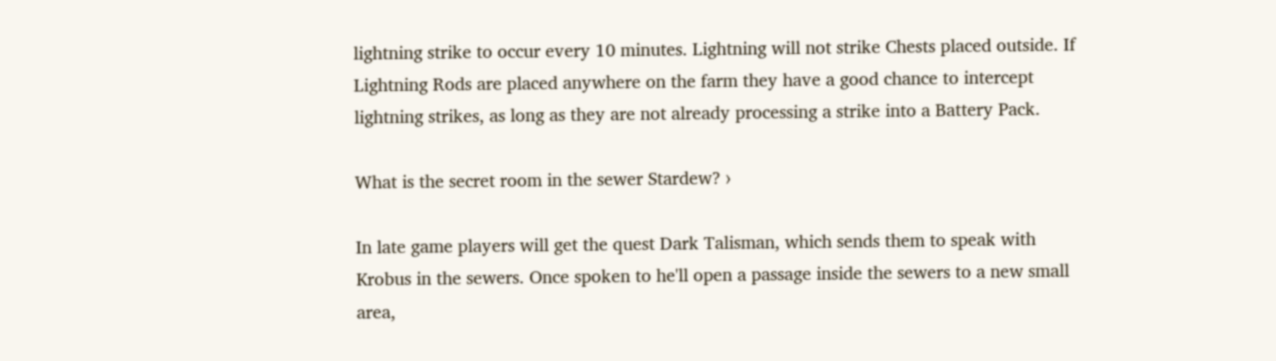lightning strike to occur every 10 minutes. Lightning will not strike Chests placed outside. If Lightning Rods are placed anywhere on the farm they have a good chance to intercept lightning strikes, as long as they are not already processing a strike into a Battery Pack.

What is the secret room in the sewer Stardew? ›

In late game players will get the quest Dark Talisman, which sends them to speak with Krobus in the sewers. Once spoken to he'll open a passage inside the sewers to a new small area,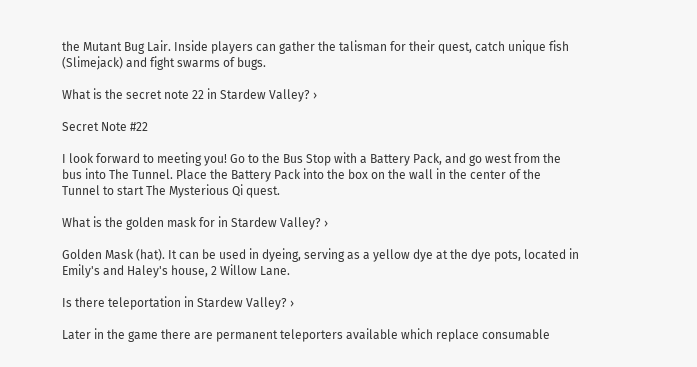the Mutant Bug Lair. Inside players can gather the talisman for their quest, catch unique fish (Slimejack) and fight swarms of bugs.

What is the secret note 22 in Stardew Valley? ›

Secret Note #22

I look forward to meeting you! Go to the Bus Stop with a Battery Pack, and go west from the bus into The Tunnel. Place the Battery Pack into the box on the wall in the center of the Tunnel to start The Mysterious Qi quest.

What is the golden mask for in Stardew Valley? ›

Golden Mask (hat). It can be used in dyeing, serving as a yellow dye at the dye pots, located in Emily's and Haley's house, 2 Willow Lane.

Is there teleportation in Stardew Valley? ›

Later in the game there are permanent teleporters available which replace consumable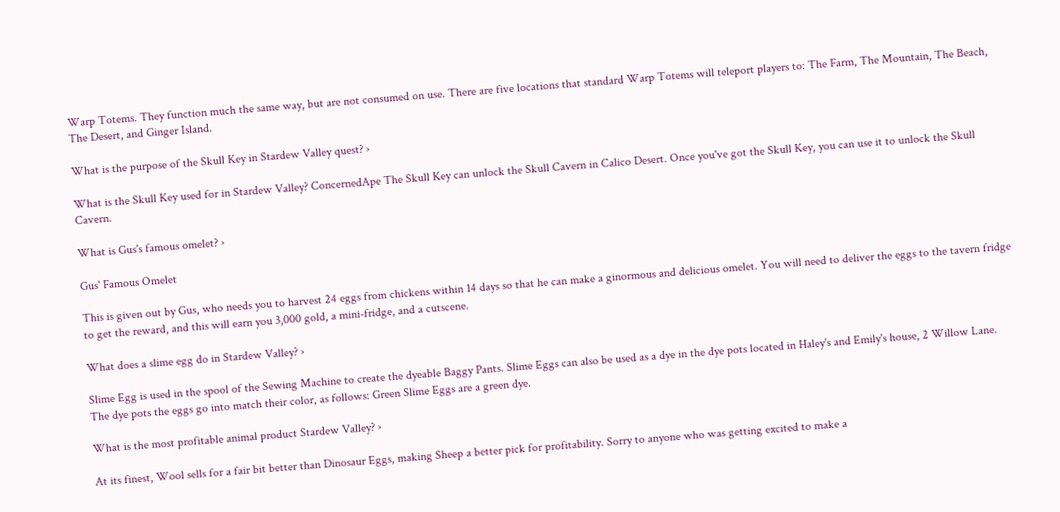Warp Totems. They function much the same way, but are not consumed on use. There are five locations that standard Warp Totems will teleport players to: The Farm, The Mountain, The Beach, The Desert, and Ginger Island.

What is the purpose of the Skull Key in Stardew Valley quest? ›

What is the Skull Key used for in Stardew Valley? ConcernedApe The Skull Key can unlock the Skull Cavern in Calico Desert. Once you've got the Skull Key, you can use it to unlock the Skull Cavern.

What is Gus's famous omelet? ›

Gus' Famous Omelet

This is given out by Gus, who needs you to harvest 24 eggs from chickens within 14 days so that he can make a ginormous and delicious omelet. You will need to deliver the eggs to the tavern fridge to get the reward, and this will earn you 3,000 gold, a mini-fridge, and a cutscene.

What does a slime egg do in Stardew Valley? ›

Slime Egg is used in the spool of the Sewing Machine to create the dyeable Baggy Pants. Slime Eggs can also be used as a dye in the dye pots located in Haley's and Emily's house, 2 Willow Lane. The dye pots the eggs go into match their color, as follows: Green Slime Eggs are a green dye.

What is the most profitable animal product Stardew Valley? ›

At its finest, Wool sells for a fair bit better than Dinosaur Eggs, making Sheep a better pick for profitability. Sorry to anyone who was getting excited to make a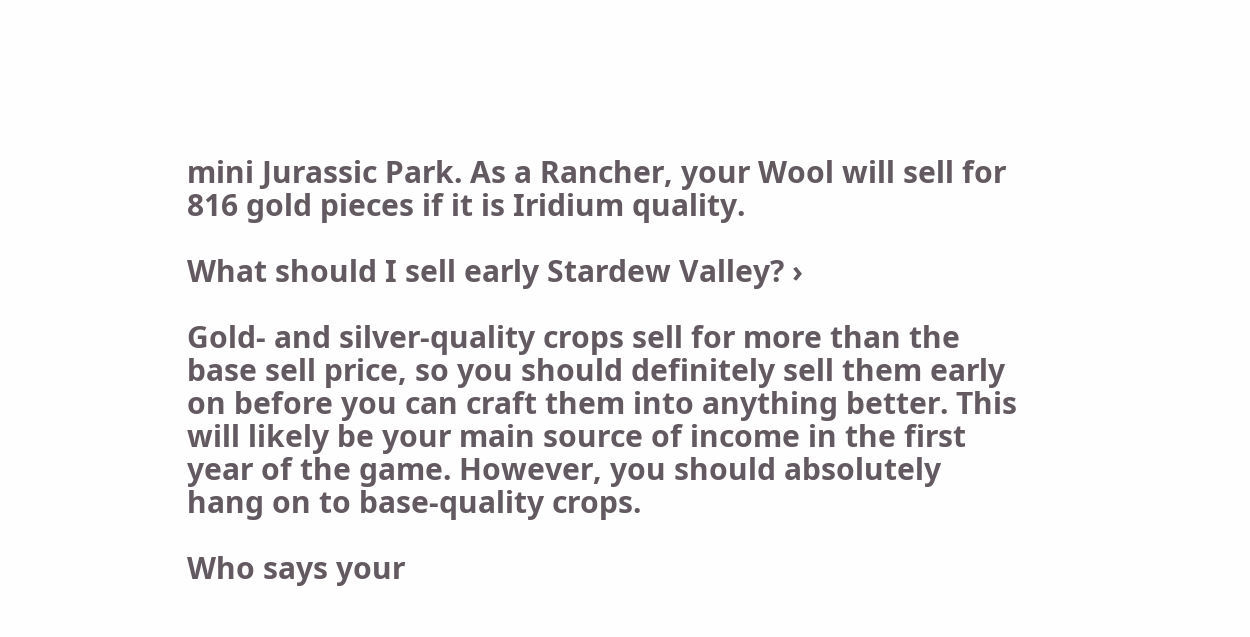mini Jurassic Park. As a Rancher, your Wool will sell for 816 gold pieces if it is Iridium quality.

What should I sell early Stardew Valley? ›

Gold- and silver-quality crops sell for more than the base sell price, so you should definitely sell them early on before you can craft them into anything better. This will likely be your main source of income in the first year of the game. However, you should absolutely hang on to base-quality crops.

Who says your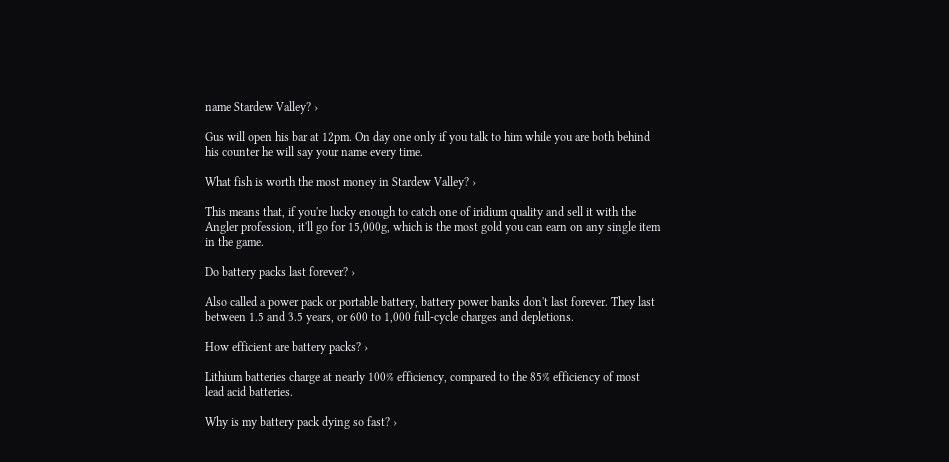name Stardew Valley? ›

Gus will open his bar at 12pm. On day one only if you talk to him while you are both behind his counter he will say your name every time.

What fish is worth the most money in Stardew Valley? ›

This means that, if you're lucky enough to catch one of iridium quality and sell it with the Angler profession, it'll go for 15,000g, which is the most gold you can earn on any single item in the game.

Do battery packs last forever? ›

Also called a power pack or portable battery, battery power banks don't last forever. They last between 1.5 and 3.5 years, or 600 to 1,000 full-cycle charges and depletions.

How efficient are battery packs? ›

Lithium batteries charge at nearly 100% efficiency, compared to the 85% efficiency of most lead acid batteries.

Why is my battery pack dying so fast? ›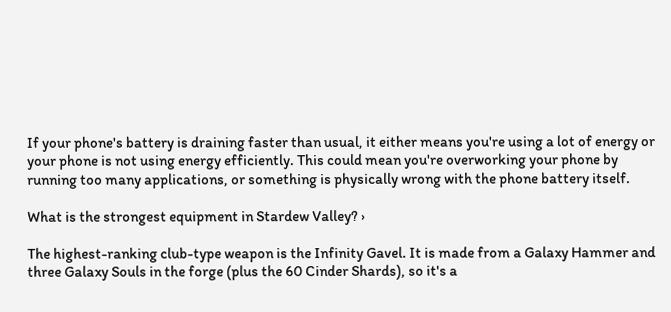If your phone's battery is draining faster than usual, it either means you're using a lot of energy or your phone is not using energy efficiently. This could mean you're overworking your phone by running too many applications, or something is physically wrong with the phone battery itself.

What is the strongest equipment in Stardew Valley? ›

The highest-ranking club-type weapon is the Infinity Gavel. It is made from a Galaxy Hammer and three Galaxy Souls in the forge (plus the 60 Cinder Shards), so it's a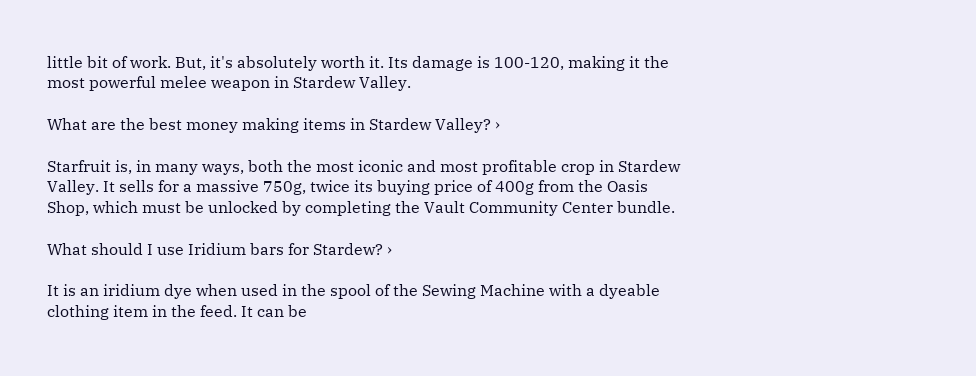little bit of work. But, it's absolutely worth it. Its damage is 100-120, making it the most powerful melee weapon in Stardew Valley.

What are the best money making items in Stardew Valley? ›

Starfruit is, in many ways, both the most iconic and most profitable crop in Stardew Valley. It sells for a massive 750g, twice its buying price of 400g from the Oasis Shop, which must be unlocked by completing the Vault Community Center bundle.

What should I use Iridium bars for Stardew? ›

It is an iridium dye when used in the spool of the Sewing Machine with a dyeable clothing item in the feed. It can be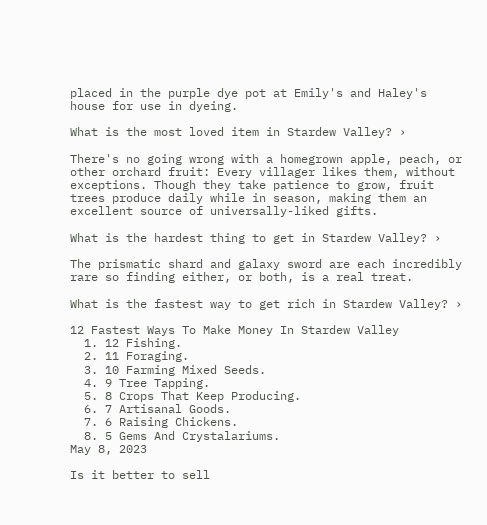placed in the purple dye pot at Emily's and Haley's house for use in dyeing.

What is the most loved item in Stardew Valley? ›

There's no going wrong with a homegrown apple, peach, or other orchard fruit: Every villager likes them, without exceptions. Though they take patience to grow, fruit trees produce daily while in season, making them an excellent source of universally-liked gifts.

What is the hardest thing to get in Stardew Valley? ›

The prismatic shard and galaxy sword are each incredibly rare so finding either, or both, is a real treat.

What is the fastest way to get rich in Stardew Valley? ›

12 Fastest Ways To Make Money In Stardew Valley
  1. 12 Fishing.
  2. 11 Foraging.
  3. 10 Farming Mixed Seeds.
  4. 9 Tree Tapping.
  5. 8 Crops That Keep Producing.
  6. 7 Artisanal Goods.
  7. 6 Raising Chickens.
  8. 5 Gems And Crystalariums.
May 8, 2023

Is it better to sell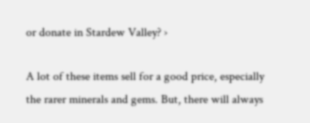or donate in Stardew Valley? ›

A lot of these items sell for a good price, especially the rarer minerals and gems. But, there will always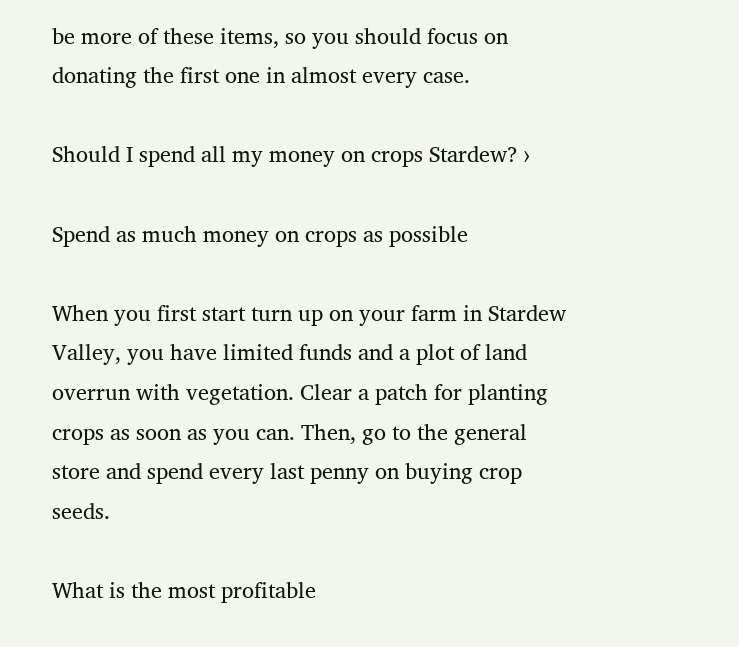be more of these items, so you should focus on donating the first one in almost every case.

Should I spend all my money on crops Stardew? ›

Spend as much money on crops as possible

When you first start turn up on your farm in Stardew Valley, you have limited funds and a plot of land overrun with vegetation. Clear a patch for planting crops as soon as you can. Then, go to the general store and spend every last penny on buying crop seeds.

What is the most profitable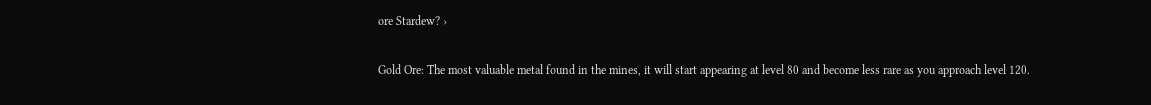ore Stardew? ›

Gold Ore: The most valuable metal found in the mines, it will start appearing at level 80 and become less rare as you approach level 120.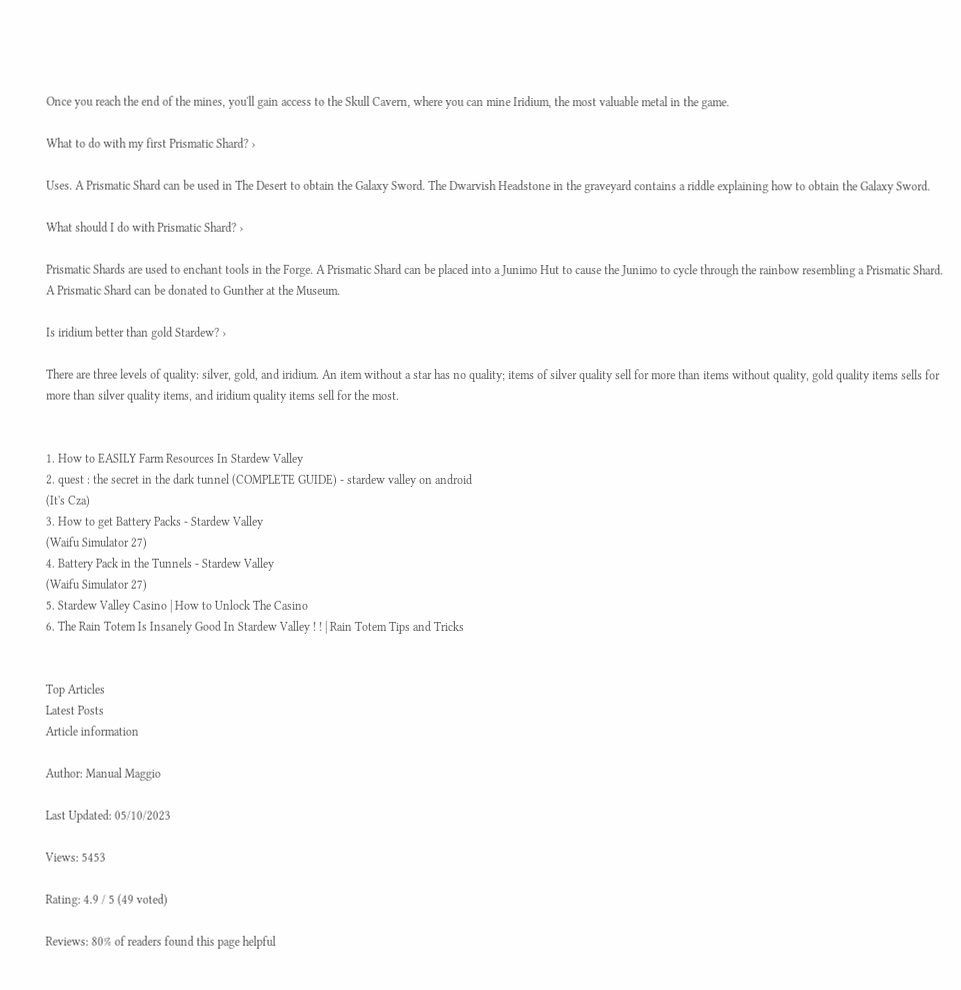Once you reach the end of the mines, you'll gain access to the Skull Cavern, where you can mine Iridium, the most valuable metal in the game.

What to do with my first Prismatic Shard? ›

Uses. A Prismatic Shard can be used in The Desert to obtain the Galaxy Sword. The Dwarvish Headstone in the graveyard contains a riddle explaining how to obtain the Galaxy Sword.

What should I do with Prismatic Shard? ›

Prismatic Shards are used to enchant tools in the Forge. A Prismatic Shard can be placed into a Junimo Hut to cause the Junimo to cycle through the rainbow resembling a Prismatic Shard. A Prismatic Shard can be donated to Gunther at the Museum.

Is iridium better than gold Stardew? ›

There are three levels of quality: silver, gold, and iridium. An item without a star has no quality; items of silver quality sell for more than items without quality, gold quality items sells for more than silver quality items, and iridium quality items sell for the most.


1. How to EASILY Farm Resources In Stardew Valley
2. quest : the secret in the dark tunnel (COMPLETE GUIDE) - stardew valley on android
(It's Cza)
3. How to get Battery Packs - Stardew Valley
(Waifu Simulator 27)
4. Battery Pack in the Tunnels - Stardew Valley
(Waifu Simulator 27)
5. Stardew Valley Casino | How to Unlock The Casino
6. The Rain Totem Is Insanely Good In Stardew Valley ! ! | Rain Totem Tips and Tricks


Top Articles
Latest Posts
Article information

Author: Manual Maggio

Last Updated: 05/10/2023

Views: 5453

Rating: 4.9 / 5 (49 voted)

Reviews: 80% of readers found this page helpful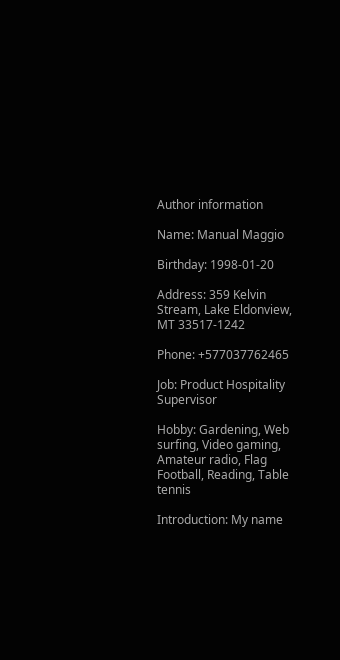Author information

Name: Manual Maggio

Birthday: 1998-01-20

Address: 359 Kelvin Stream, Lake Eldonview, MT 33517-1242

Phone: +577037762465

Job: Product Hospitality Supervisor

Hobby: Gardening, Web surfing, Video gaming, Amateur radio, Flag Football, Reading, Table tennis

Introduction: My name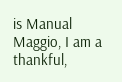is Manual Maggio, I am a thankful,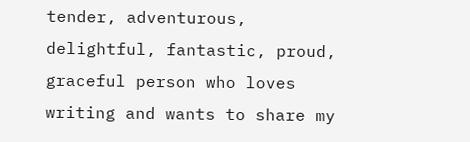tender, adventurous, delightful, fantastic, proud, graceful person who loves writing and wants to share my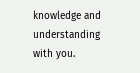knowledge and understanding with you.